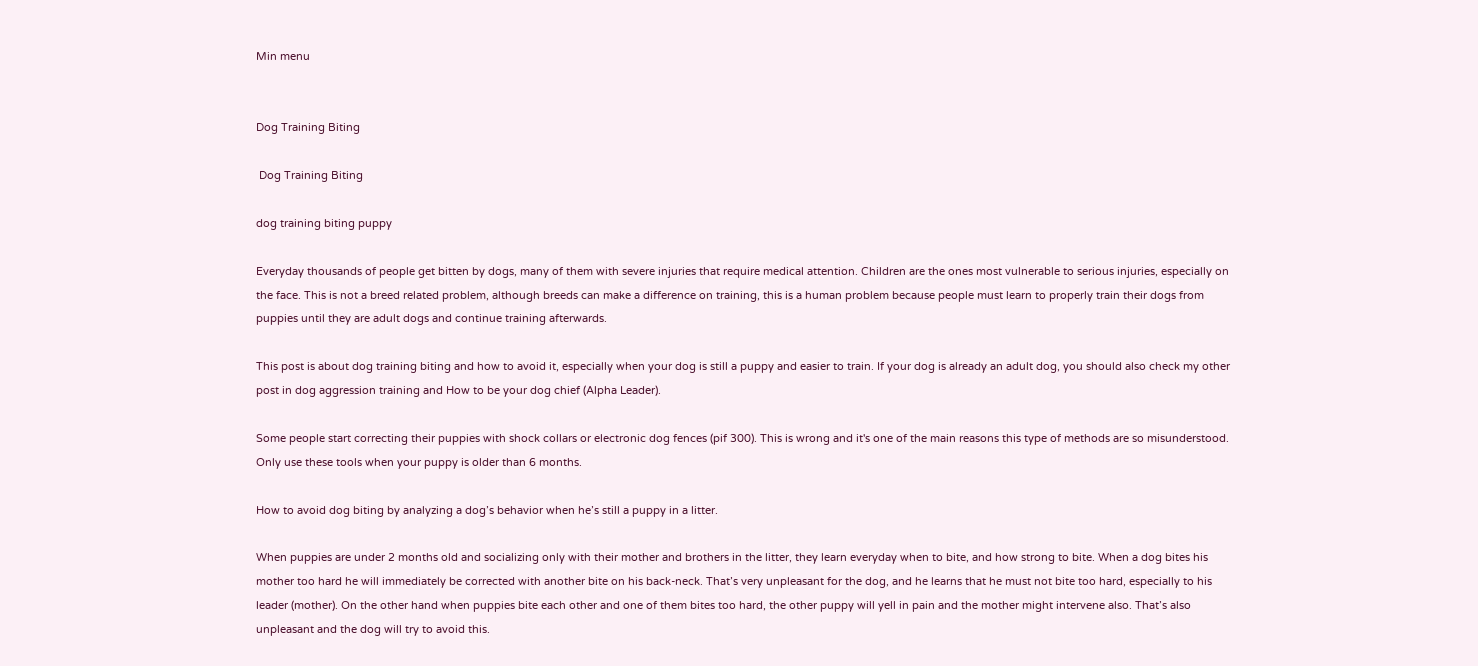Min menu


Dog Training Biting

 Dog Training Biting

dog training biting puppy

Everyday thousands of people get bitten by dogs, many of them with severe injuries that require medical attention. Children are the ones most vulnerable to serious injuries, especially on the face. This is not a breed related problem, although breeds can make a difference on training, this is a human problem because people must learn to properly train their dogs from puppies until they are adult dogs and continue training afterwards.

This post is about dog training biting and how to avoid it, especially when your dog is still a puppy and easier to train. If your dog is already an adult dog, you should also check my other post in dog aggression training and How to be your dog chief (Alpha Leader).

Some people start correcting their puppies with shock collars or electronic dog fences (pif 300). This is wrong and it's one of the main reasons this type of methods are so misunderstood. Only use these tools when your puppy is older than 6 months.

How to avoid dog biting by analyzing a dog’s behavior when he’s still a puppy in a litter.

When puppies are under 2 months old and socializing only with their mother and brothers in the litter, they learn everyday when to bite, and how strong to bite. When a dog bites his mother too hard he will immediately be corrected with another bite on his back-neck. That’s very unpleasant for the dog, and he learns that he must not bite too hard, especially to his leader (mother). On the other hand when puppies bite each other and one of them bites too hard, the other puppy will yell in pain and the mother might intervene also. That’s also unpleasant and the dog will try to avoid this.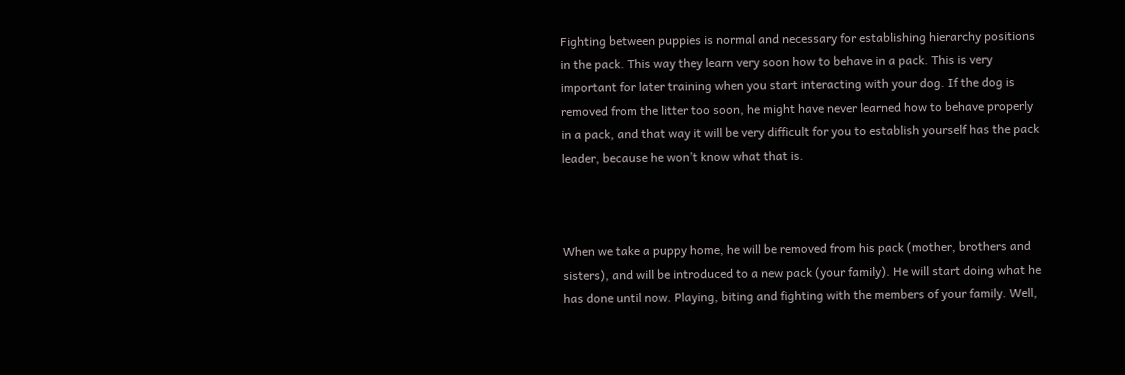Fighting between puppies is normal and necessary for establishing hierarchy positions in the pack. This way they learn very soon how to behave in a pack. This is very important for later training when you start interacting with your dog. If the dog is removed from the litter too soon, he might have never learned how to behave properly in a pack, and that way it will be very difficult for you to establish yourself has the pack leader, because he won’t know what that is.



When we take a puppy home, he will be removed from his pack (mother, brothers and sisters), and will be introduced to a new pack (your family). He will start doing what he has done until now. Playing, biting and fighting with the members of your family. Well,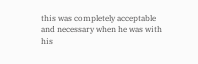this was completely acceptable and necessary when he was with his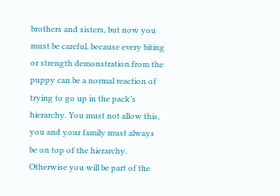brothers and sisters, but now you must be careful, because every biting or strength demonstration from the puppy can be a normal reaction of trying to go up in the pack’s hierarchy. You must not allow this, you and your family must always be on top of the hierarchy. Otherwise you will be part of the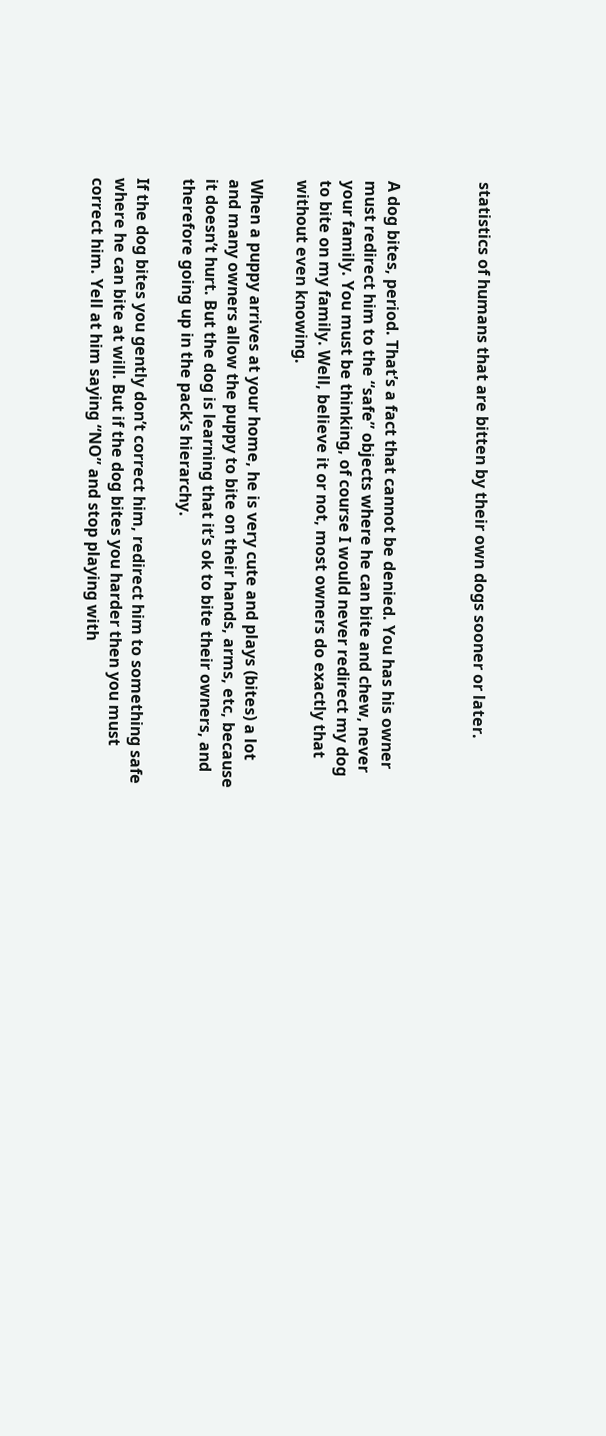statistics of humans that are bitten by their own dogs sooner or later.



A dog bites, period. That’s a fact that cannot be denied. You has his owner must redirect him to the “safe” objects where he can bite and chew, never your family. You must be thinking, of course I would never redirect my dog to bite on my family. Well, believe it or not, most owners do exactly that without even knowing.

When a puppy arrives at your home, he is very cute and plays (bites) a lot and many owners allow the puppy to bite on their hands, arms, etc, because it doesn’t hurt. But the dog is learning that it’s ok to bite their owners, and therefore going up in the pack’s hierarchy.

If the dog bites you gently don’t correct him, redirect him to something safe where he can bite at will. But if the dog bites you harder then you must correct him. Yell at him saying “NO” and stop playing with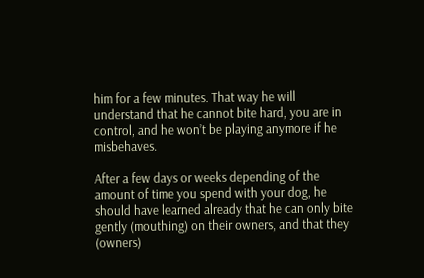him for a few minutes. That way he will understand that he cannot bite hard, you are in control, and he won’t be playing anymore if he misbehaves.

After a few days or weeks depending of the amount of time you spend with your dog, he should have learned already that he can only bite gently (mouthing) on their owners, and that they (owners)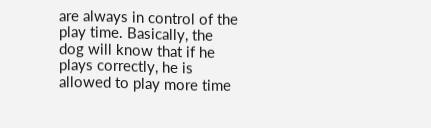are always in control of the play time. Basically, the dog will know that if he plays correctly, he is allowed to play more time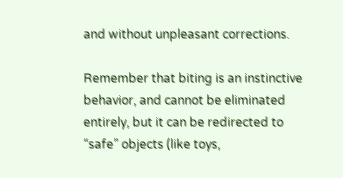and without unpleasant corrections.

Remember that biting is an instinctive behavior, and cannot be eliminated entirely, but it can be redirected to “safe” objects (like toys,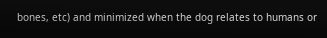bones, etc) and minimized when the dog relates to humans or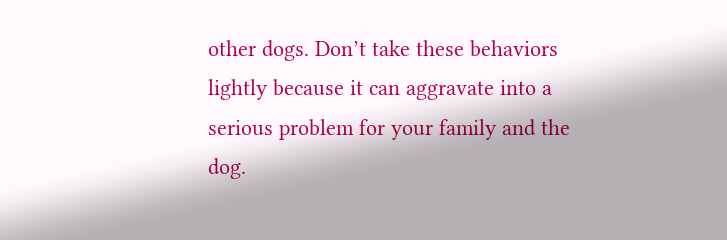other dogs. Don’t take these behaviors lightly because it can aggravate into a serious problem for your family and the dog.